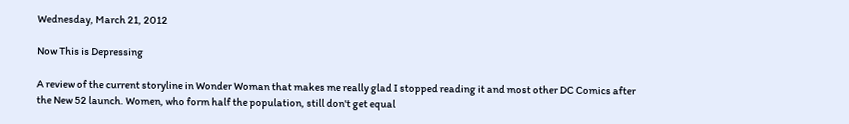Wednesday, March 21, 2012

Now This is Depressing

A review of the current storyline in Wonder Woman that makes me really glad I stopped reading it and most other DC Comics after the New 52 launch. Women, who form half the population, still don't get equal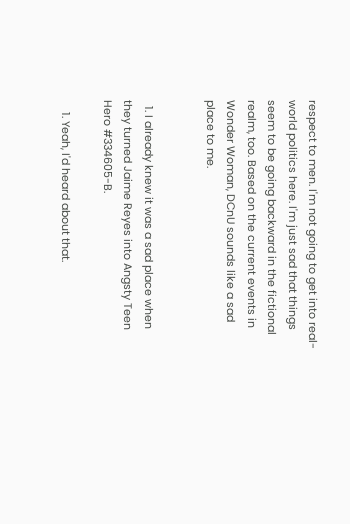respect to men. I'm not going to get into real-world politics here. I'm just sad that things seem to be going backward in the fictional realm, too. Based on the current events in Wonder Woman, DCnU sounds like a sad place to me.


  1. I already knew it was a sad place when they turned Jaime Reyes into Angsty Teen Hero #334605-B.

    1. Yeah, I'd heard about that.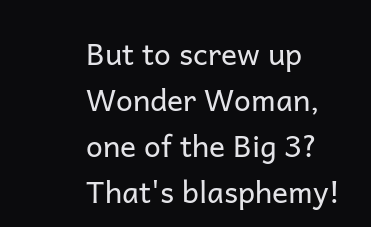But to screw up Wonder Woman, one of the Big 3? That's blasphemy!